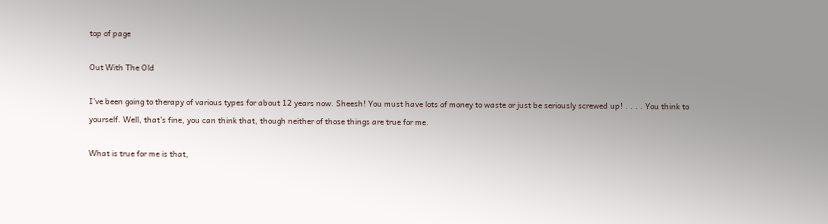top of page

Out With The Old

I’ve been going to therapy of various types for about 12 years now. Sheesh! You must have lots of money to waste or just be seriously screwed up! . . . . You think to yourself. Well, that’s fine, you can think that, though neither of those things are true for me.

What is true for me is that,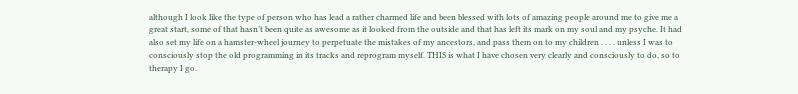although I look like the type of person who has lead a rather charmed life and been blessed with lots of amazing people around me to give me a great start, some of that hasn’t been quite as awesome as it looked from the outside and that has left its mark on my soul and my psyche. It had also set my life on a hamster-wheel journey to perpetuate the mistakes of my ancestors, and pass them on to my children . . . . unless I was to consciously stop the old programming in its tracks and reprogram myself. THIS is what I have chosen very clearly and consciously to do, so to therapy I go.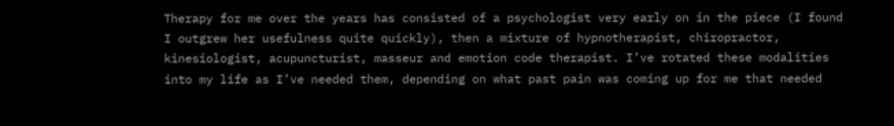Therapy for me over the years has consisted of a psychologist very early on in the piece (I found I outgrew her usefulness quite quickly), then a mixture of hypnotherapist, chiropractor, kinesiologist, acupuncturist, masseur and emotion code therapist. I’ve rotated these modalities into my life as I’ve needed them, depending on what past pain was coming up for me that needed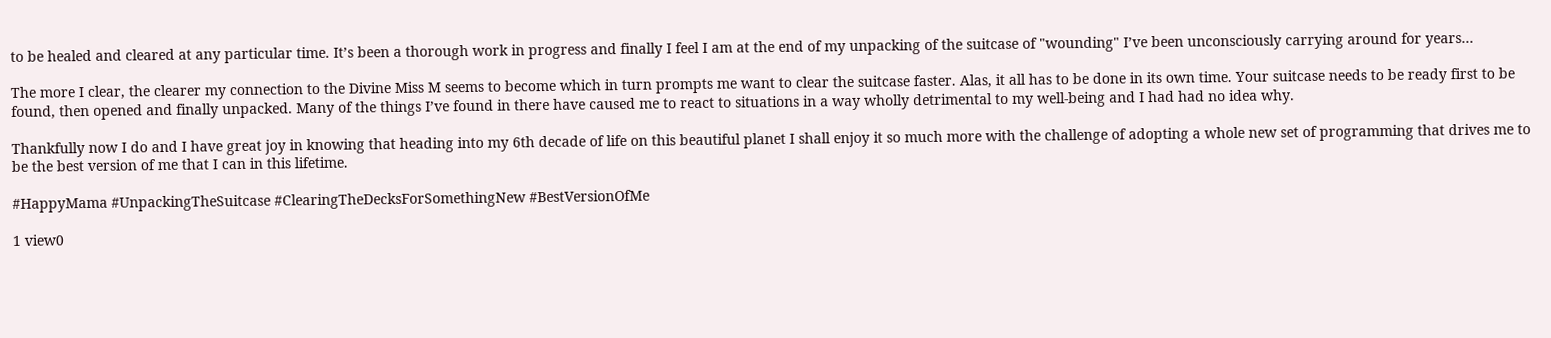to be healed and cleared at any particular time. It’s been a thorough work in progress and finally I feel I am at the end of my unpacking of the suitcase of "wounding" I’ve been unconsciously carrying around for years…

The more I clear, the clearer my connection to the Divine Miss M seems to become which in turn prompts me want to clear the suitcase faster. Alas, it all has to be done in its own time. Your suitcase needs to be ready first to be found, then opened and finally unpacked. Many of the things I’ve found in there have caused me to react to situations in a way wholly detrimental to my well-being and I had had no idea why.

Thankfully now I do and I have great joy in knowing that heading into my 6th decade of life on this beautiful planet I shall enjoy it so much more with the challenge of adopting a whole new set of programming that drives me to be the best version of me that I can in this lifetime.

#HappyMama #UnpackingTheSuitcase #ClearingTheDecksForSomethingNew #BestVersionOfMe

1 view0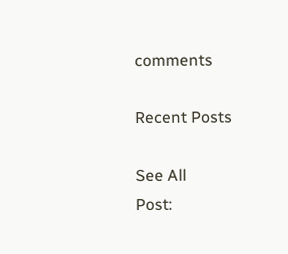comments

Recent Posts

See All
Post: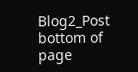Blog2_Post
bottom of page